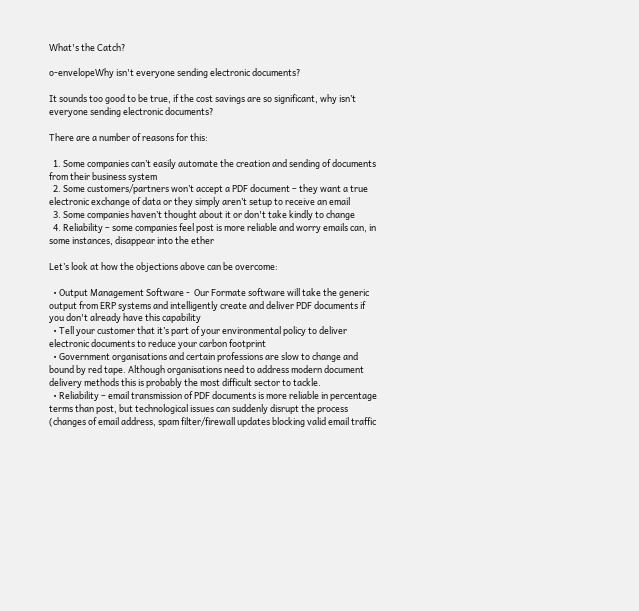What's the Catch?

o-envelopeWhy isn't everyone sending electronic documents?

It sounds too good to be true, if the cost savings are so significant, why isn’t everyone sending electronic documents?

There are a number of reasons for this:

  1. Some companies can’t easily automate the creation and sending of documents from their business system
  2. Some customers/partners won’t accept a PDF document – they want a true electronic exchange of data or they simply aren’t setup to receive an email
  3. Some companies haven’t thought about it or don't take kindly to change
  4. Reliability – some companies feel post is more reliable and worry emails can, in some instances, disappear into the ether

Let’s look at how the objections above can be overcome:

  • Output Management Software -  Our Formate software will take the generic output from ERP systems and intelligently create and deliver PDF documents if you don't already have this capability
  • Tell your customer that it’s part of your environmental policy to deliver electronic documents to reduce your carbon footprint
  • Government organisations and certain professions are slow to change and bound by red tape. Although organisations need to address modern document delivery methods this is probably the most difficult sector to tackle.
  • Reliability – email transmission of PDF documents is more reliable in percentage terms than post, but technological issues can suddenly disrupt the process (changes of email address, spam filter/firewall updates blocking valid email traffic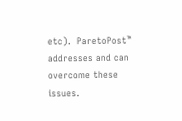etc).  ParetoPost™ addresses and can overcome these issues.